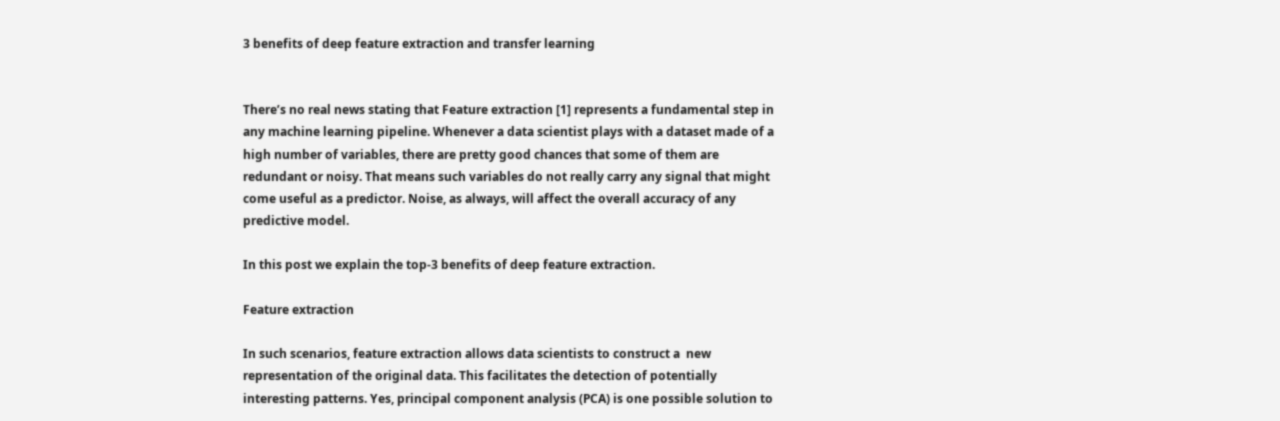3 benefits of deep feature extraction and transfer learning


There’s no real news stating that Feature extraction [1] represents a fundamental step in any machine learning pipeline. Whenever a data scientist plays with a dataset made of a high number of variables, there are pretty good chances that some of them are redundant or noisy. That means such variables do not really carry any signal that might come useful as a predictor. Noise, as always, will affect the overall accuracy of any predictive model.

In this post we explain the top-3 benefits of deep feature extraction.

Feature extraction

In such scenarios, feature extraction allows data scientists to construct a  new representation of the original data. This facilitates the detection of potentially interesting patterns. Yes, principal component analysis (PCA) is one possible solution to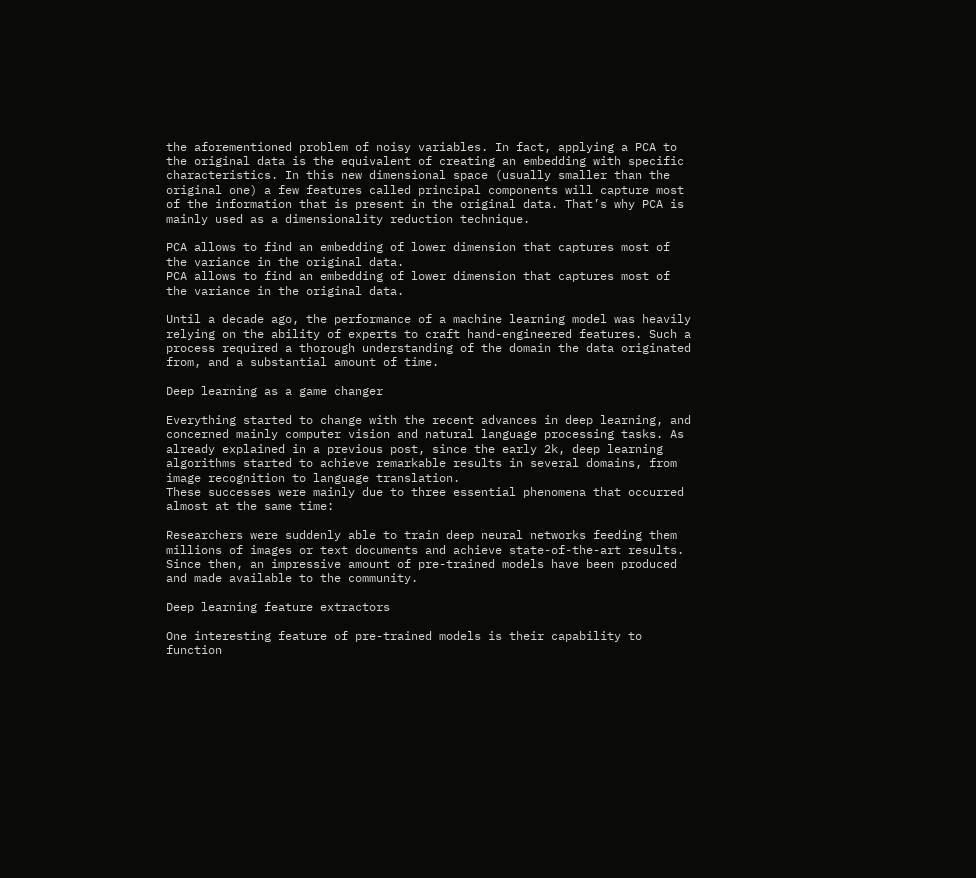the aforementioned problem of noisy variables. In fact, applying a PCA to the original data is the equivalent of creating an embedding with specific characteristics. In this new dimensional space (usually smaller than the original one) a few features called principal components will capture most of the information that is present in the original data. That’s why PCA is mainly used as a dimensionality reduction technique.

PCA allows to find an embedding of lower dimension that captures most of the variance in the original data.
PCA allows to find an embedding of lower dimension that captures most of the variance in the original data.

Until a decade ago, the performance of a machine learning model was heavily relying on the ability of experts to craft hand-engineered features. Such a process required a thorough understanding of the domain the data originated from, and a substantial amount of time.

Deep learning as a game changer

Everything started to change with the recent advances in deep learning, and concerned mainly computer vision and natural language processing tasks. As already explained in a previous post, since the early 2k, deep learning algorithms started to achieve remarkable results in several domains, from image recognition to language translation.
These successes were mainly due to three essential phenomena that occurred almost at the same time:

Researchers were suddenly able to train deep neural networks feeding them millions of images or text documents and achieve state-of-the-art results. Since then, an impressive amount of pre-trained models have been produced and made available to the community.

Deep learning feature extractors

One interesting feature of pre-trained models is their capability to function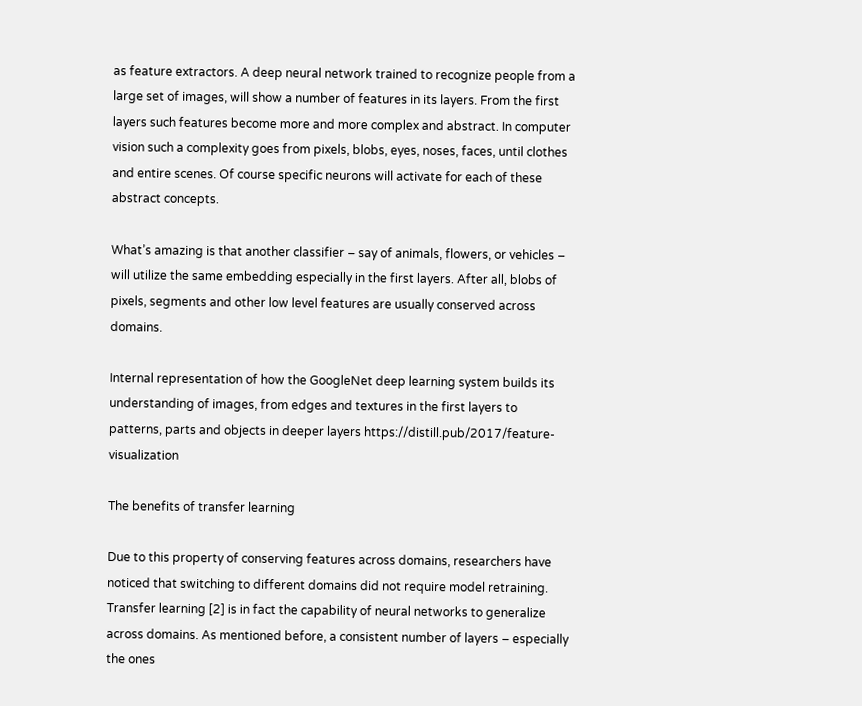as feature extractors. A deep neural network trained to recognize people from a large set of images, will show a number of features in its layers. From the first layers such features become more and more complex and abstract. In computer vision such a complexity goes from pixels, blobs, eyes, noses, faces, until clothes and entire scenes. Of course specific neurons will activate for each of these abstract concepts.

What’s amazing is that another classifier – say of animals, flowers, or vehicles – will utilize the same embedding especially in the first layers. After all, blobs of pixels, segments and other low level features are usually conserved across domains.

Internal representation of how the GoogleNet deep learning system builds its understanding of images, from edges and textures in the first layers to patterns, parts and objects in deeper layers https://distill.pub/2017/feature-visualization

The benefits of transfer learning

Due to this property of conserving features across domains, researchers have noticed that switching to different domains did not require model retraining. Transfer learning [2] is in fact the capability of neural networks to generalize across domains. As mentioned before, a consistent number of layers – especially the ones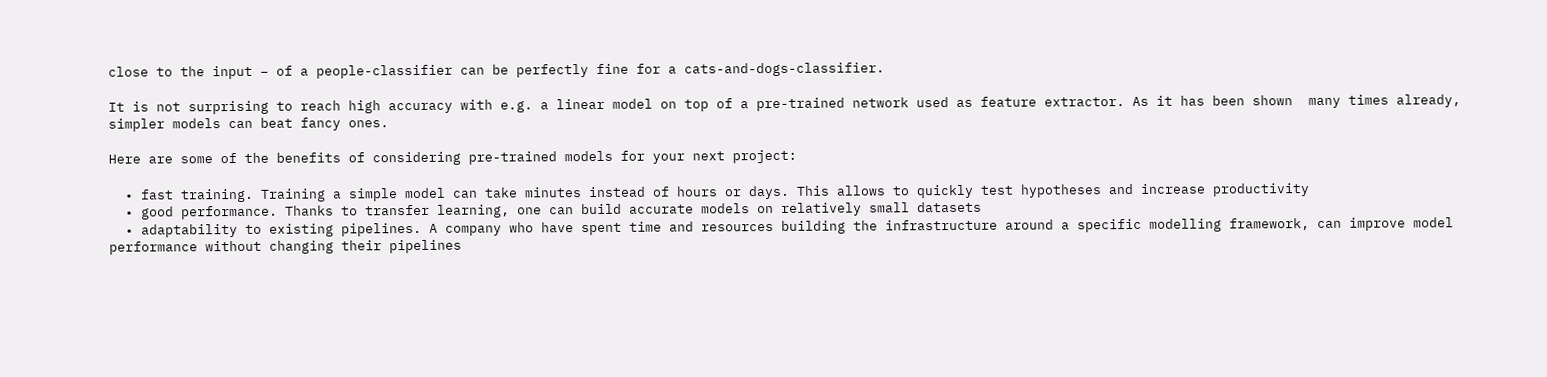close to the input – of a people-classifier can be perfectly fine for a cats-and-dogs-classifier.

It is not surprising to reach high accuracy with e.g. a linear model on top of a pre-trained network used as feature extractor. As it has been shown  many times already, simpler models can beat fancy ones.

Here are some of the benefits of considering pre-trained models for your next project:

  • fast training. Training a simple model can take minutes instead of hours or days. This allows to quickly test hypotheses and increase productivity
  • good performance. Thanks to transfer learning, one can build accurate models on relatively small datasets
  • adaptability to existing pipelines. A company who have spent time and resources building the infrastructure around a specific modelling framework, can improve model performance without changing their pipelines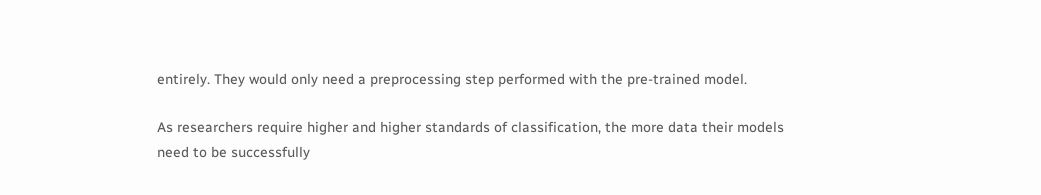entirely. They would only need a preprocessing step performed with the pre-trained model.

As researchers require higher and higher standards of classification, the more data their models need to be successfully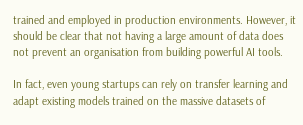trained and employed in production environments. However, it should be clear that not having a large amount of data does not prevent an organisation from building powerful AI tools.

In fact, even young startups can rely on transfer learning and adapt existing models trained on the massive datasets of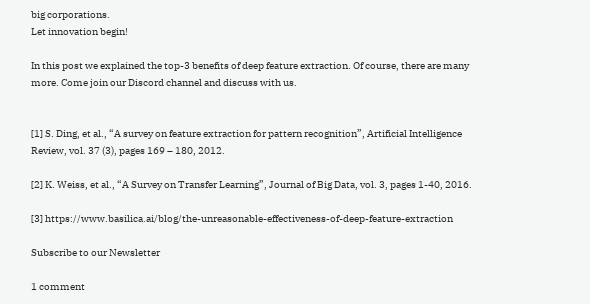big corporations.
Let innovation begin!

In this post we explained the top-3 benefits of deep feature extraction. Of course, there are many more. Come join our Discord channel and discuss with us.


[1] S. Ding, et al., “A survey on feature extraction for pattern recognition”, Artificial Intelligence Review, vol. 37 (3), pages 169 – 180, 2012.

[2] K. Weiss, et al., “A Survey on Transfer Learning”, Journal of Big Data, vol. 3, pages 1-40, 2016.

[3] https://www.basilica.ai/blog/the-unreasonable-effectiveness-of-deep-feature-extraction

Subscribe to our Newsletter

1 comment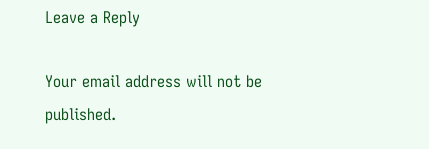Leave a Reply

Your email address will not be published.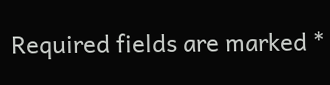Required fields are marked *